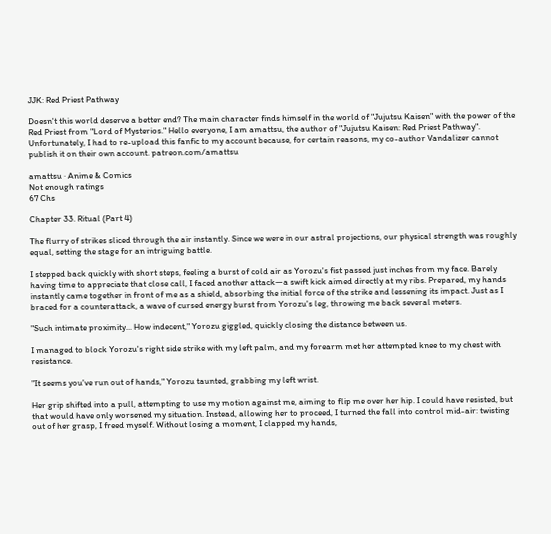JJK: Red Priest Pathway

Doesn't this world deserve a better end? The main character finds himself in the world of "Jujutsu Kaisen" with the power of the Red Priest from "Lord of Mysterios." Hello everyone, I am amattsu, the author of "Jujutsu Kaisen: Red Priest Pathway". Unfortunately, I had to re-upload this fanfic to my account because, for certain reasons, my co-author Vandalizer cannot publish it on their own account. patreon.com/amattsu

amattsu · Anime & Comics
Not enough ratings
67 Chs

Chapter 33. Ritual (Part 4)

The flurry of strikes sliced through the air instantly. Since we were in our astral projections, our physical strength was roughly equal, setting the stage for an intriguing battle.

I stepped back quickly with short steps, feeling a burst of cold air as Yorozu's fist passed just inches from my face. Barely having time to appreciate that close call, I faced another attack—a swift kick aimed directly at my ribs. Prepared, my hands instantly came together in front of me as a shield, absorbing the initial force of the strike and lessening its impact. Just as I braced for a counterattack, a wave of cursed energy burst from Yorozu's leg, throwing me back several meters.

"Such intimate proximity... How indecent," Yorozu giggled, quickly closing the distance between us.

I managed to block Yorozu's right side strike with my left palm, and my forearm met her attempted knee to my chest with resistance.

"It seems you've run out of hands," Yorozu taunted, grabbing my left wrist.

Her grip shifted into a pull, attempting to use my motion against me, aiming to flip me over her hip. I could have resisted, but that would have only worsened my situation. Instead, allowing her to proceed, I turned the fall into control mid-air: twisting out of her grasp, I freed myself. Without losing a moment, I clapped my hands,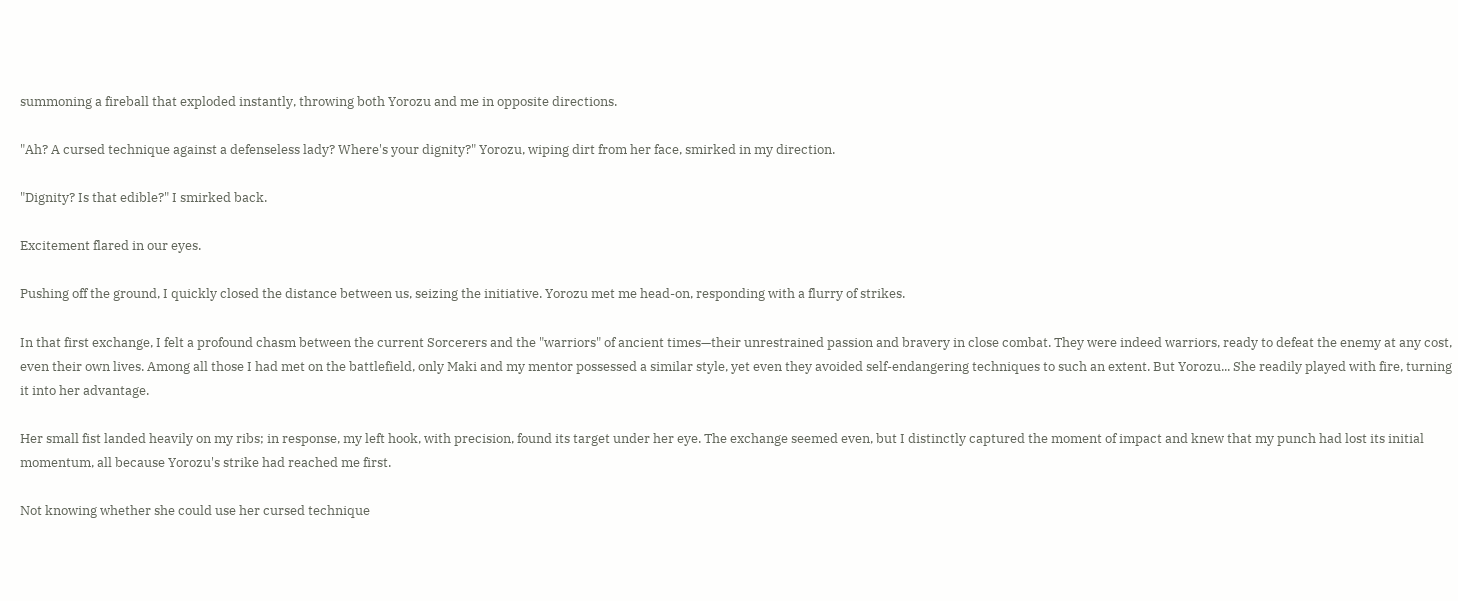summoning a fireball that exploded instantly, throwing both Yorozu and me in opposite directions.

"Ah? A cursed technique against a defenseless lady? Where's your dignity?" Yorozu, wiping dirt from her face, smirked in my direction.

"Dignity? Is that edible?" I smirked back.

Excitement flared in our eyes.

Pushing off the ground, I quickly closed the distance between us, seizing the initiative. Yorozu met me head-on, responding with a flurry of strikes.

In that first exchange, I felt a profound chasm between the current Sorcerers and the "warriors" of ancient times—their unrestrained passion and bravery in close combat. They were indeed warriors, ready to defeat the enemy at any cost, even their own lives. Among all those I had met on the battlefield, only Maki and my mentor possessed a similar style, yet even they avoided self-endangering techniques to such an extent. But Yorozu... She readily played with fire, turning it into her advantage.

Her small fist landed heavily on my ribs; in response, my left hook, with precision, found its target under her eye. The exchange seemed even, but I distinctly captured the moment of impact and knew that my punch had lost its initial momentum, all because Yorozu's strike had reached me first.

Not knowing whether she could use her cursed technique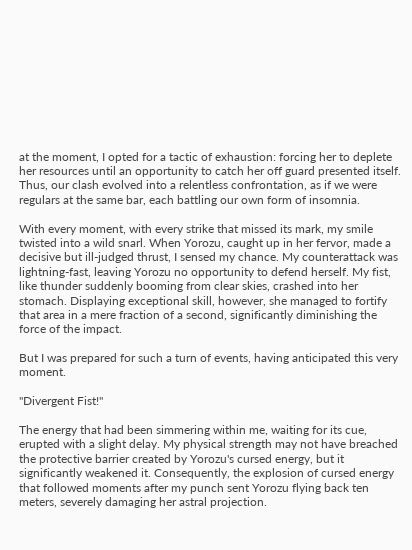at the moment, I opted for a tactic of exhaustion: forcing her to deplete her resources until an opportunity to catch her off guard presented itself. Thus, our clash evolved into a relentless confrontation, as if we were regulars at the same bar, each battling our own form of insomnia.

With every moment, with every strike that missed its mark, my smile twisted into a wild snarl. When Yorozu, caught up in her fervor, made a decisive but ill-judged thrust, I sensed my chance. My counterattack was lightning-fast, leaving Yorozu no opportunity to defend herself. My fist, like thunder suddenly booming from clear skies, crashed into her stomach. Displaying exceptional skill, however, she managed to fortify that area in a mere fraction of a second, significantly diminishing the force of the impact.

But I was prepared for such a turn of events, having anticipated this very moment.

"Divergent Fist!"

The energy that had been simmering within me, waiting for its cue, erupted with a slight delay. My physical strength may not have breached the protective barrier created by Yorozu's cursed energy, but it significantly weakened it. Consequently, the explosion of cursed energy that followed moments after my punch sent Yorozu flying back ten meters, severely damaging her astral projection.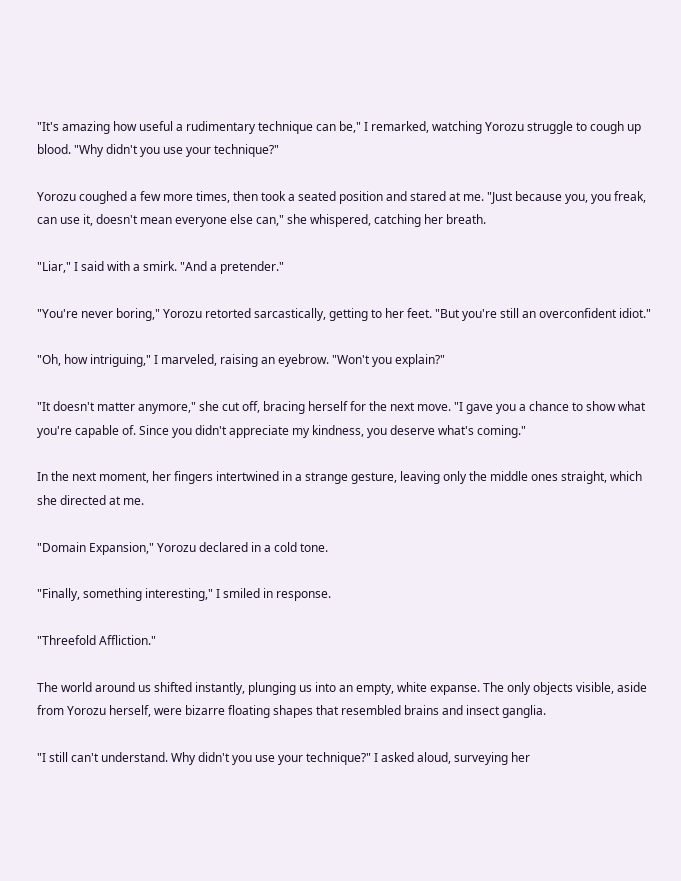"It's amazing how useful a rudimentary technique can be," I remarked, watching Yorozu struggle to cough up blood. "Why didn't you use your technique?"

Yorozu coughed a few more times, then took a seated position and stared at me. "Just because you, you freak, can use it, doesn't mean everyone else can," she whispered, catching her breath.

"Liar," I said with a smirk. "And a pretender."

"You're never boring," Yorozu retorted sarcastically, getting to her feet. "But you're still an overconfident idiot."

"Oh, how intriguing," I marveled, raising an eyebrow. "Won't you explain?"

"It doesn't matter anymore," she cut off, bracing herself for the next move. "I gave you a chance to show what you're capable of. Since you didn't appreciate my kindness, you deserve what's coming."

In the next moment, her fingers intertwined in a strange gesture, leaving only the middle ones straight, which she directed at me.

"Domain Expansion," Yorozu declared in a cold tone.

"Finally, something interesting," I smiled in response.

"Threefold Affliction."

The world around us shifted instantly, plunging us into an empty, white expanse. The only objects visible, aside from Yorozu herself, were bizarre floating shapes that resembled brains and insect ganglia.

"I still can't understand. Why didn't you use your technique?" I asked aloud, surveying her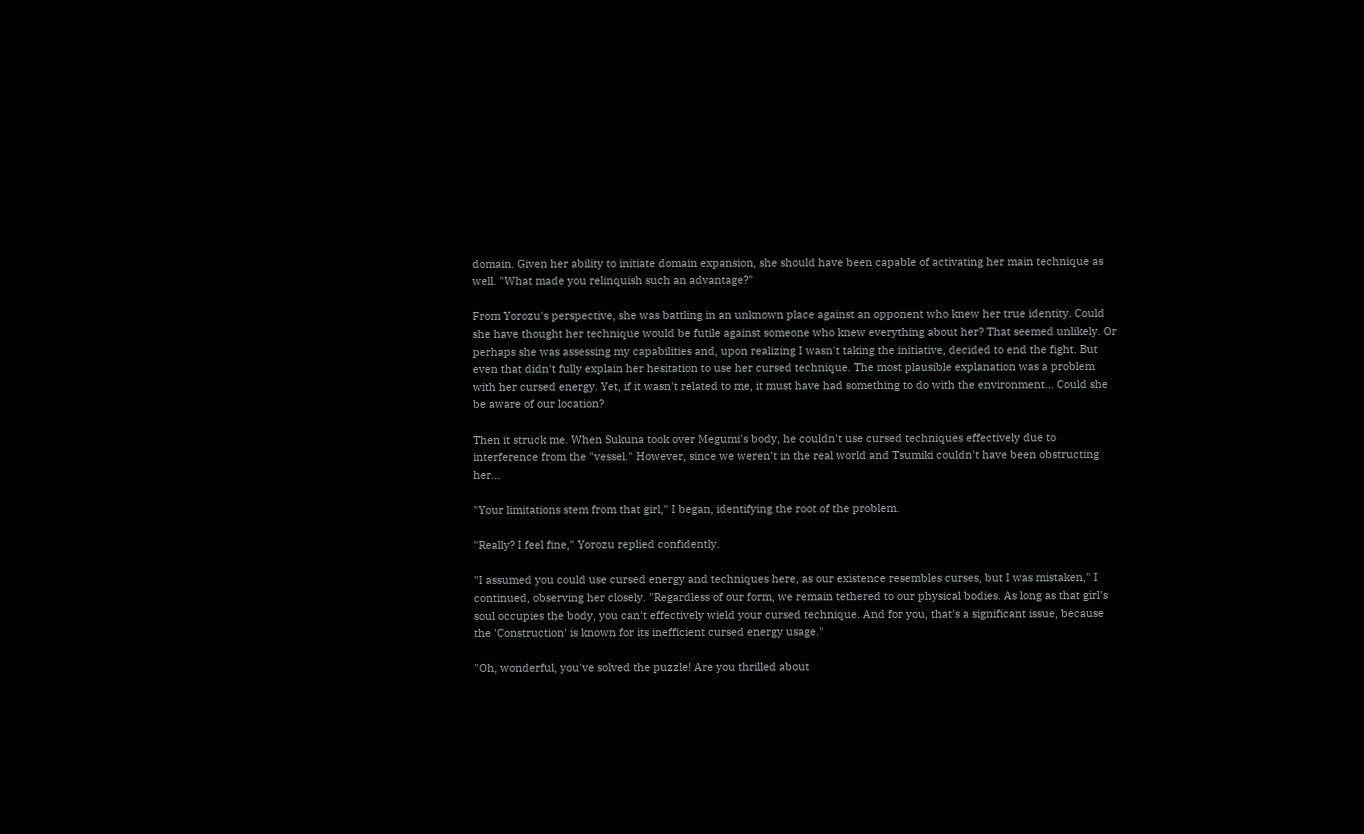domain. Given her ability to initiate domain expansion, she should have been capable of activating her main technique as well. "What made you relinquish such an advantage?"

From Yorozu's perspective, she was battling in an unknown place against an opponent who knew her true identity. Could she have thought her technique would be futile against someone who knew everything about her? That seemed unlikely. Or perhaps she was assessing my capabilities and, upon realizing I wasn't taking the initiative, decided to end the fight. But even that didn't fully explain her hesitation to use her cursed technique. The most plausible explanation was a problem with her cursed energy. Yet, if it wasn't related to me, it must have had something to do with the environment... Could she be aware of our location?

Then it struck me. When Sukuna took over Megumi's body, he couldn't use cursed techniques effectively due to interference from the "vessel." However, since we weren't in the real world and Tsumiki couldn't have been obstructing her...

"Your limitations stem from that girl," I began, identifying the root of the problem.

"Really? I feel fine," Yorozu replied confidently.

"I assumed you could use cursed energy and techniques here, as our existence resembles curses, but I was mistaken," I continued, observing her closely. "Regardless of our form, we remain tethered to our physical bodies. As long as that girl's soul occupies the body, you can't effectively wield your cursed technique. And for you, that's a significant issue, because the 'Construction' is known for its inefficient cursed energy usage."

"Oh, wonderful, you've solved the puzzle! Are you thrilled about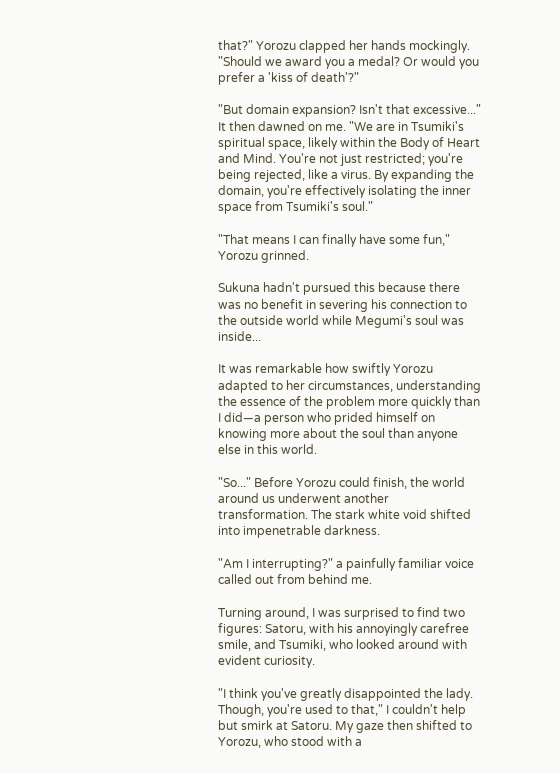that?" Yorozu clapped her hands mockingly. "Should we award you a medal? Or would you prefer a 'kiss of death'?"

"But domain expansion? Isn't that excessive..." It then dawned on me. "We are in Tsumiki's spiritual space, likely within the Body of Heart and Mind. You're not just restricted; you're being rejected, like a virus. By expanding the domain, you're effectively isolating the inner space from Tsumiki's soul."

"That means I can finally have some fun," Yorozu grinned.

Sukuna hadn't pursued this because there was no benefit in severing his connection to the outside world while Megumi's soul was inside...

It was remarkable how swiftly Yorozu adapted to her circumstances, understanding the essence of the problem more quickly than I did—a person who prided himself on knowing more about the soul than anyone else in this world.

"So..." Before Yorozu could finish, the world around us underwent another transformation. The stark white void shifted into impenetrable darkness.

"Am I interrupting?" a painfully familiar voice called out from behind me.

Turning around, I was surprised to find two figures: Satoru, with his annoyingly carefree smile, and Tsumiki, who looked around with evident curiosity.

"I think you've greatly disappointed the lady. Though, you're used to that," I couldn't help but smirk at Satoru. My gaze then shifted to Yorozu, who stood with a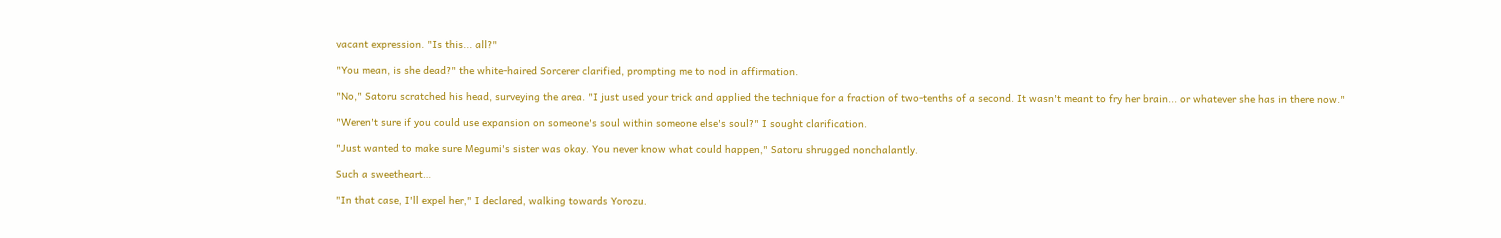vacant expression. "Is this... all?"

"You mean, is she dead?" the white-haired Sorcerer clarified, prompting me to nod in affirmation.

"No," Satoru scratched his head, surveying the area. "I just used your trick and applied the technique for a fraction of two-tenths of a second. It wasn't meant to fry her brain... or whatever she has in there now."

"Weren't sure if you could use expansion on someone's soul within someone else's soul?" I sought clarification.

"Just wanted to make sure Megumi's sister was okay. You never know what could happen," Satoru shrugged nonchalantly.

Such a sweetheart…

"In that case, I'll expel her," I declared, walking towards Yorozu.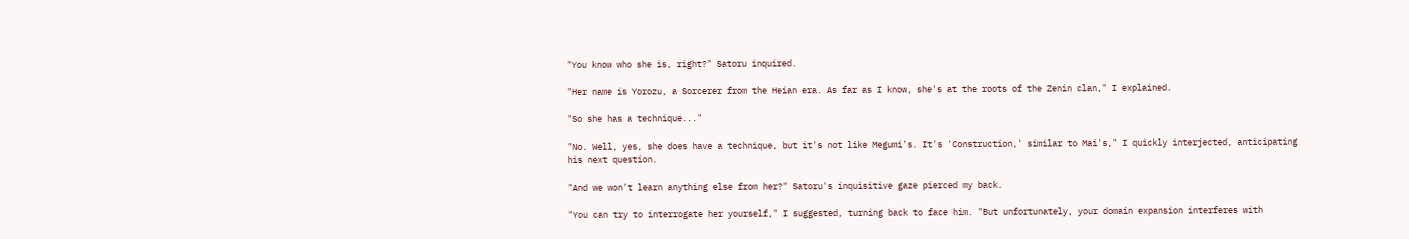"You know who she is, right?" Satoru inquired.

"Her name is Yorozu, a Sorcerer from the Heian era. As far as I know, she's at the roots of the Zenin clan," I explained.

"So she has a technique..."

"No. Well, yes, she does have a technique, but it's not like Megumi's. It's 'Construction,' similar to Mai's," I quickly interjected, anticipating his next question.

"And we won't learn anything else from her?" Satoru's inquisitive gaze pierced my back.

"You can try to interrogate her yourself," I suggested, turning back to face him. "But unfortunately, your domain expansion interferes with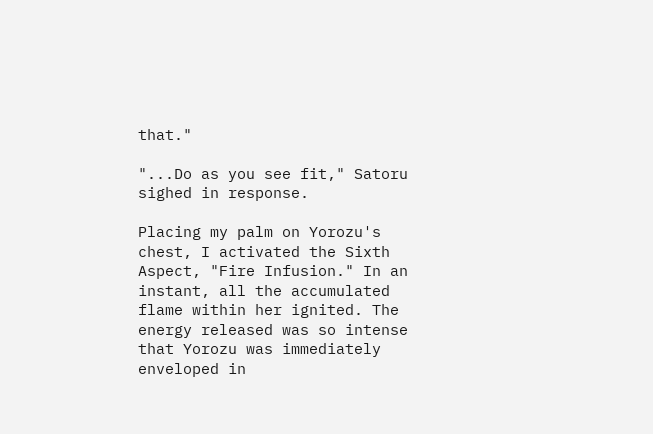that."

"...Do as you see fit," Satoru sighed in response.

Placing my palm on Yorozu's chest, I activated the Sixth Aspect, "Fire Infusion." In an instant, all the accumulated flame within her ignited. The energy released was so intense that Yorozu was immediately enveloped in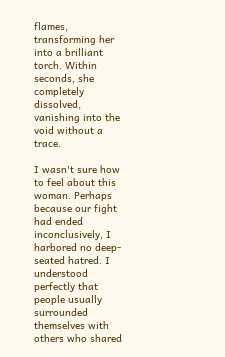flames, transforming her into a brilliant torch. Within seconds, she completely dissolved, vanishing into the void without a trace.

I wasn't sure how to feel about this woman. Perhaps because our fight had ended inconclusively, I harbored no deep-seated hatred. I understood perfectly that people usually surrounded themselves with others who shared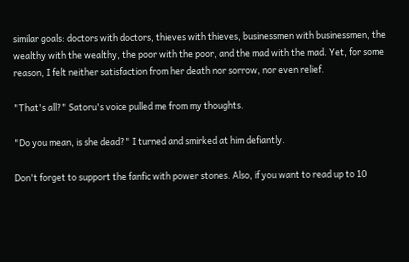similar goals: doctors with doctors, thieves with thieves, businessmen with businessmen, the wealthy with the wealthy, the poor with the poor, and the mad with the mad. Yet, for some reason, I felt neither satisfaction from her death nor sorrow, nor even relief.

"That's all?" Satoru's voice pulled me from my thoughts.

"Do you mean, is she dead?" I turned and smirked at him defiantly.

Don't forget to support the fanfic with power stones. Also, if you want to read up to 10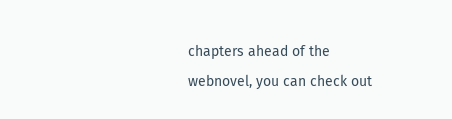chapters ahead of the webnovel, you can check out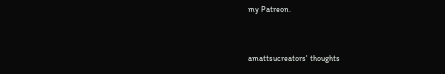my Patreon.


amattsucreators' thoughts